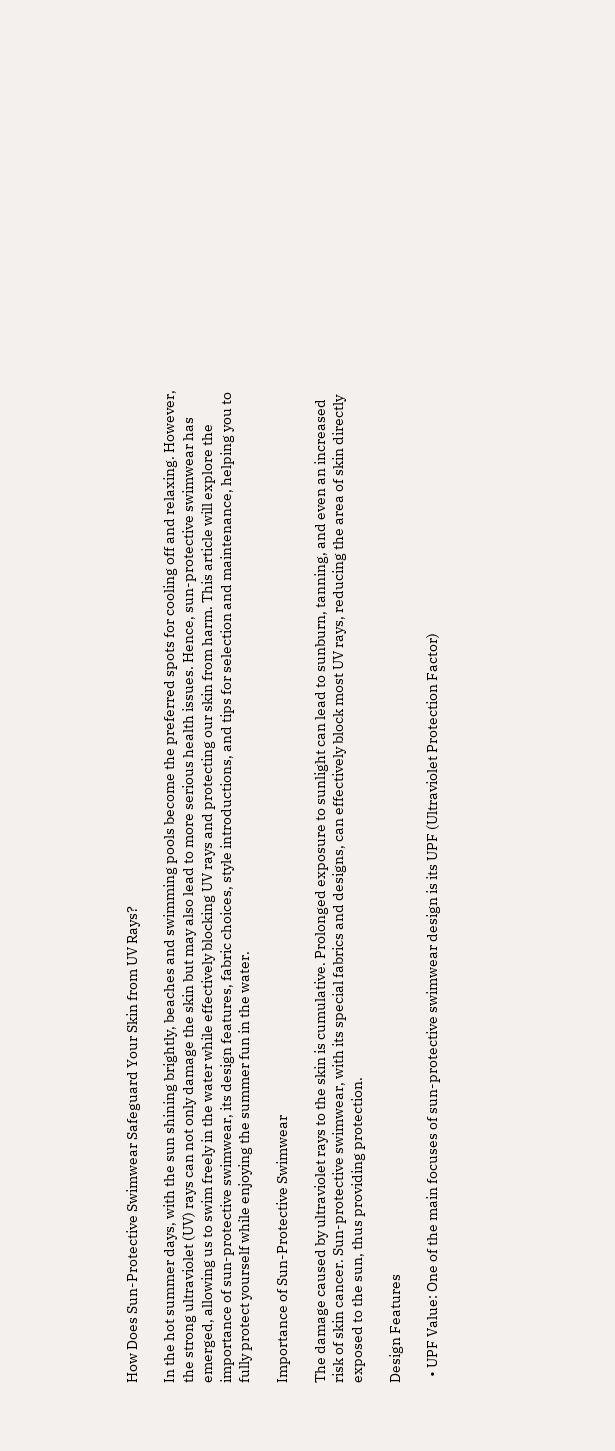How Does Sun-Protective Swimwear Safeguard Your Skin from UV Rays?

In the hot summer days, with the sun shining brightly, beaches and swimming pools become the preferred spots for cooling off and relaxing. However, the strong ultraviolet (UV) rays can not only damage the skin but may also lead to more serious health issues. Hence, sun-protective swimwear has emerged, allowing us to swim freely in the water while effectively blocking UV rays and protecting our skin from harm. This article will explore the importance of sun-protective swimwear, its design features, fabric choices, style introductions, and tips for selection and maintenance, helping you to fully protect yourself while enjoying the summer fun in the water.

Importance of Sun-Protective Swimwear

The damage caused by ultraviolet rays to the skin is cumulative. Prolonged exposure to sunlight can lead to sunburn, tanning, and even an increased risk of skin cancer. Sun-protective swimwear, with its special fabrics and designs, can effectively block most UV rays, reducing the area of skin directly exposed to the sun, thus providing protection.

Design Features

  • UPF Value: One of the main focuses of sun-protective swimwear design is its UPF (Ultraviolet Protection Factor)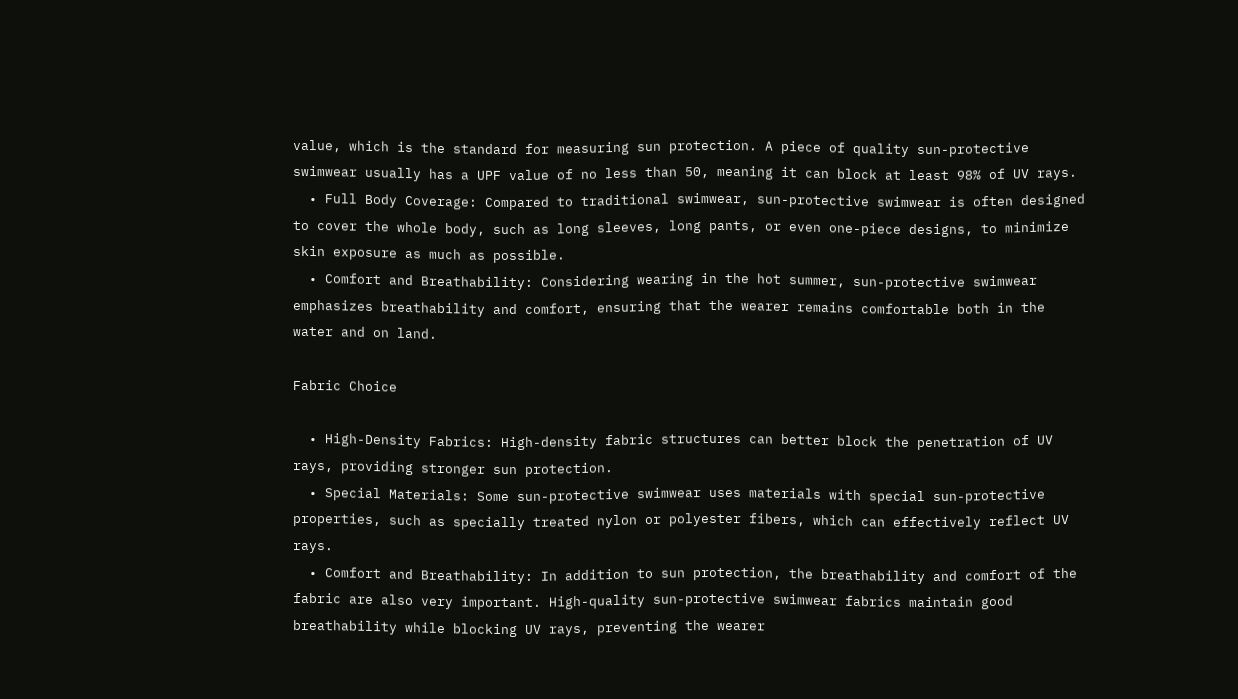value, which is the standard for measuring sun protection. A piece of quality sun-protective swimwear usually has a UPF value of no less than 50, meaning it can block at least 98% of UV rays.
  • Full Body Coverage: Compared to traditional swimwear, sun-protective swimwear is often designed to cover the whole body, such as long sleeves, long pants, or even one-piece designs, to minimize skin exposure as much as possible.
  • Comfort and Breathability: Considering wearing in the hot summer, sun-protective swimwear emphasizes breathability and comfort, ensuring that the wearer remains comfortable both in the water and on land.

Fabric Choice

  • High-Density Fabrics: High-density fabric structures can better block the penetration of UV rays, providing stronger sun protection.
  • Special Materials: Some sun-protective swimwear uses materials with special sun-protective properties, such as specially treated nylon or polyester fibers, which can effectively reflect UV rays.
  • Comfort and Breathability: In addition to sun protection, the breathability and comfort of the fabric are also very important. High-quality sun-protective swimwear fabrics maintain good breathability while blocking UV rays, preventing the wearer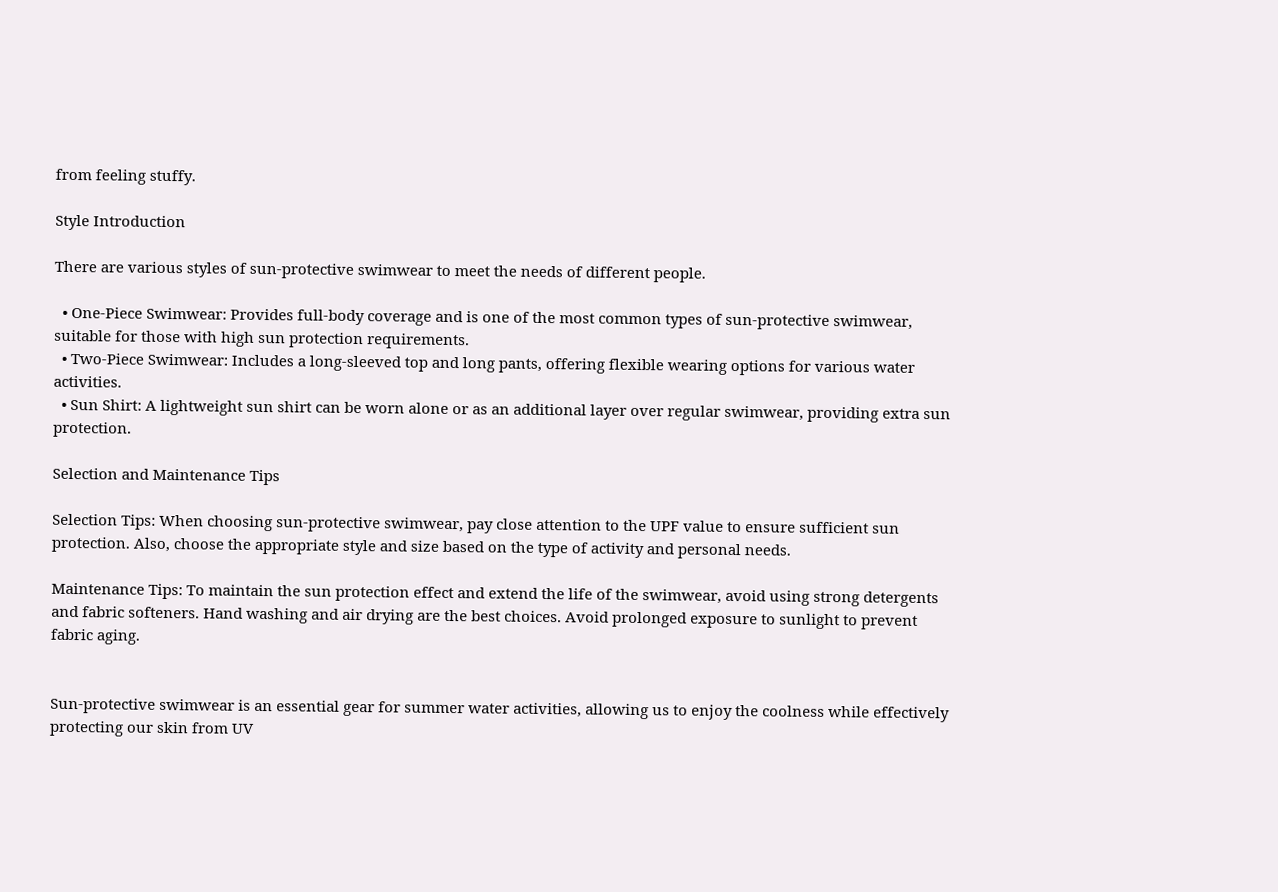from feeling stuffy.

Style Introduction

There are various styles of sun-protective swimwear to meet the needs of different people.

  • One-Piece Swimwear: Provides full-body coverage and is one of the most common types of sun-protective swimwear, suitable for those with high sun protection requirements.
  • Two-Piece Swimwear: Includes a long-sleeved top and long pants, offering flexible wearing options for various water activities.
  • Sun Shirt: A lightweight sun shirt can be worn alone or as an additional layer over regular swimwear, providing extra sun protection.

Selection and Maintenance Tips

Selection Tips: When choosing sun-protective swimwear, pay close attention to the UPF value to ensure sufficient sun protection. Also, choose the appropriate style and size based on the type of activity and personal needs.

Maintenance Tips: To maintain the sun protection effect and extend the life of the swimwear, avoid using strong detergents and fabric softeners. Hand washing and air drying are the best choices. Avoid prolonged exposure to sunlight to prevent fabric aging.


Sun-protective swimwear is an essential gear for summer water activities, allowing us to enjoy the coolness while effectively protecting our skin from UV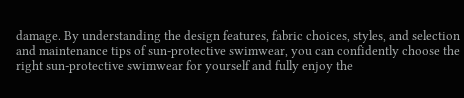damage. By understanding the design features, fabric choices, styles, and selection and maintenance tips of sun-protective swimwear, you can confidently choose the right sun-protective swimwear for yourself and fully enjoy the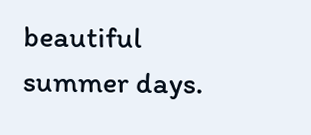beautiful summer days.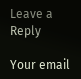Leave a Reply

Your email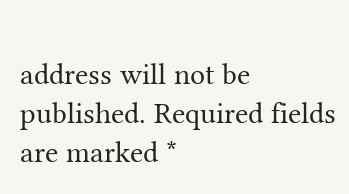address will not be published. Required fields are marked *